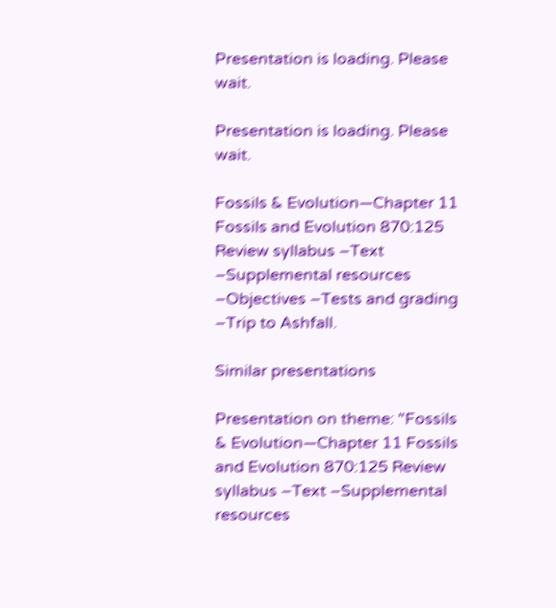Presentation is loading. Please wait.

Presentation is loading. Please wait.

Fossils & Evolution—Chapter 11 Fossils and Evolution 870:125 Review syllabus –Text –Supplemental resources –Objectives –Tests and grading –Trip to Ashfall.

Similar presentations

Presentation on theme: "Fossils & Evolution—Chapter 11 Fossils and Evolution 870:125 Review syllabus –Text –Supplemental resources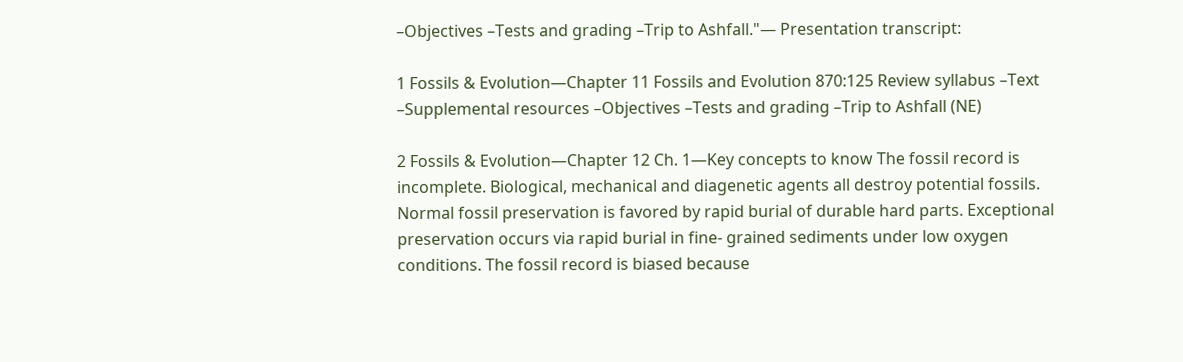–Objectives –Tests and grading –Trip to Ashfall."— Presentation transcript:

1 Fossils & Evolution—Chapter 11 Fossils and Evolution 870:125 Review syllabus –Text –Supplemental resources –Objectives –Tests and grading –Trip to Ashfall (NE)

2 Fossils & Evolution—Chapter 12 Ch. 1—Key concepts to know The fossil record is incomplete. Biological, mechanical and diagenetic agents all destroy potential fossils. Normal fossil preservation is favored by rapid burial of durable hard parts. Exceptional preservation occurs via rapid burial in fine- grained sediments under low oxygen conditions. The fossil record is biased because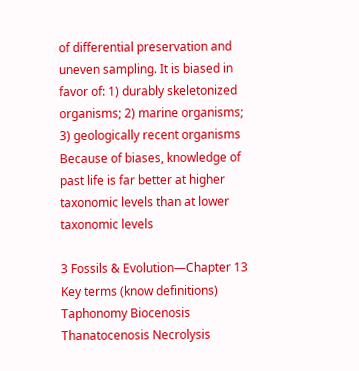of differential preservation and uneven sampling. It is biased in favor of: 1) durably skeletonized organisms; 2) marine organisms; 3) geologically recent organisms Because of biases, knowledge of past life is far better at higher taxonomic levels than at lower taxonomic levels

3 Fossils & Evolution—Chapter 13 Key terms (know definitions) Taphonomy Biocenosis Thanatocenosis Necrolysis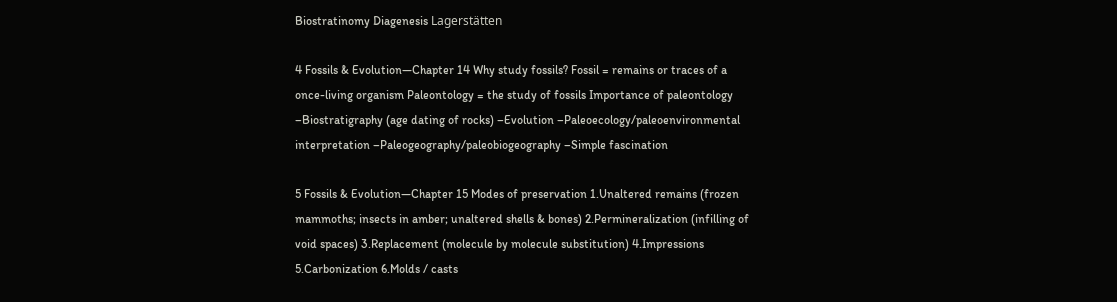Biostratinomy Diagenesis Lagerstätten

4 Fossils & Evolution—Chapter 14 Why study fossils? Fossil = remains or traces of a once-living organism Paleontology = the study of fossils Importance of paleontology –Biostratigraphy (age dating of rocks) –Evolution –Paleoecology/paleoenvironmental interpretation –Paleogeography/paleobiogeography –Simple fascination

5 Fossils & Evolution—Chapter 15 Modes of preservation 1.Unaltered remains (frozen mammoths; insects in amber; unaltered shells & bones) 2.Permineralization (infilling of void spaces) 3.Replacement (molecule by molecule substitution) 4.Impressions 5.Carbonization 6.Molds / casts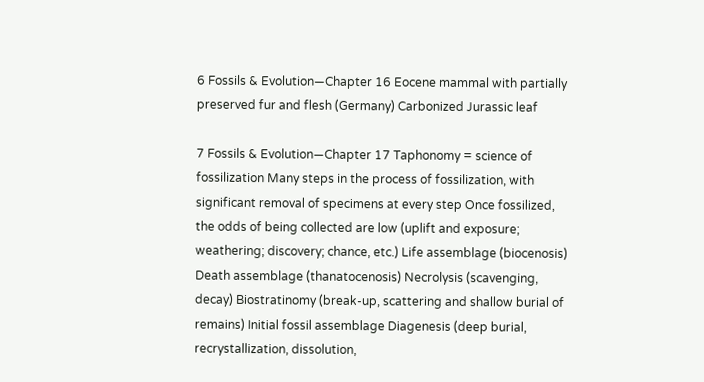6 Fossils & Evolution—Chapter 16 Eocene mammal with partially preserved fur and flesh (Germany) Carbonized Jurassic leaf

7 Fossils & Evolution—Chapter 17 Taphonomy = science of fossilization Many steps in the process of fossilization, with significant removal of specimens at every step Once fossilized, the odds of being collected are low (uplift and exposure; weathering; discovery; chance, etc.) Life assemblage (biocenosis) Death assemblage (thanatocenosis) Necrolysis (scavenging, decay) Biostratinomy (break-up, scattering and shallow burial of remains) Initial fossil assemblage Diagenesis (deep burial, recrystallization, dissolution,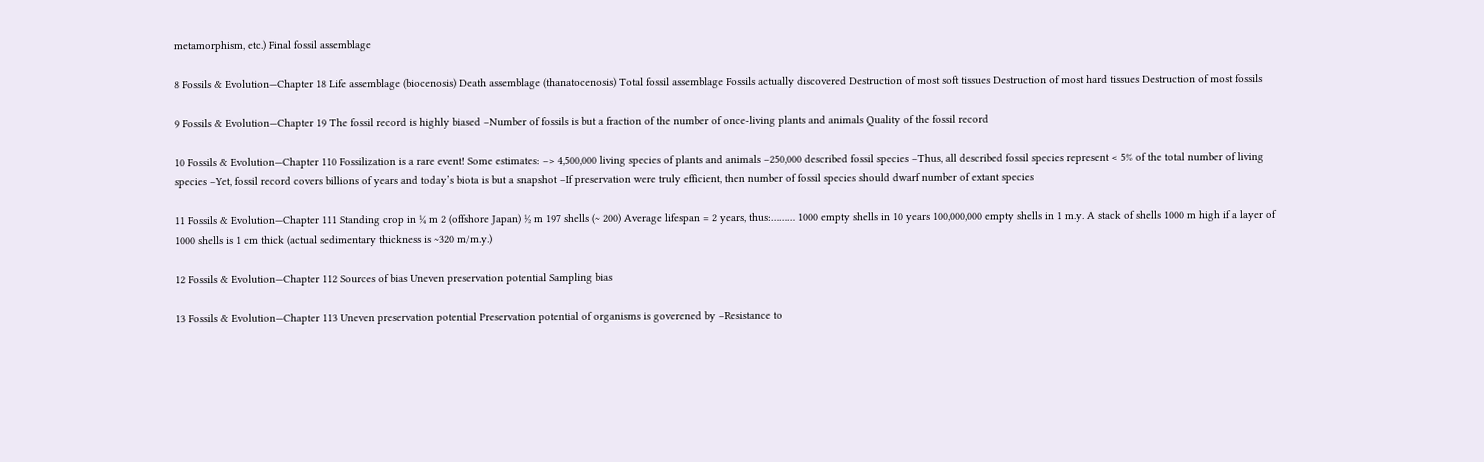metamorphism, etc.) Final fossil assemblage

8 Fossils & Evolution—Chapter 18 Life assemblage (biocenosis) Death assemblage (thanatocenosis) Total fossil assemblage Fossils actually discovered Destruction of most soft tissues Destruction of most hard tissues Destruction of most fossils

9 Fossils & Evolution—Chapter 19 The fossil record is highly biased –Number of fossils is but a fraction of the number of once-living plants and animals Quality of the fossil record

10 Fossils & Evolution—Chapter 110 Fossilization is a rare event! Some estimates: –> 4,500,000 living species of plants and animals –250,000 described fossil species –Thus, all described fossil species represent < 5% of the total number of living species –Yet, fossil record covers billions of years and today’s biota is but a snapshot –If preservation were truly efficient, then number of fossil species should dwarf number of extant species

11 Fossils & Evolution—Chapter 111 Standing crop in ¼ m 2 (offshore Japan) ½ m 197 shells (~ 200) Average lifespan = 2 years, thus:……… 1000 empty shells in 10 years 100,000,000 empty shells in 1 m.y. A stack of shells 1000 m high if a layer of 1000 shells is 1 cm thick (actual sedimentary thickness is ~320 m/m.y.)

12 Fossils & Evolution—Chapter 112 Sources of bias Uneven preservation potential Sampling bias

13 Fossils & Evolution—Chapter 113 Uneven preservation potential Preservation potential of organisms is goverened by –Resistance to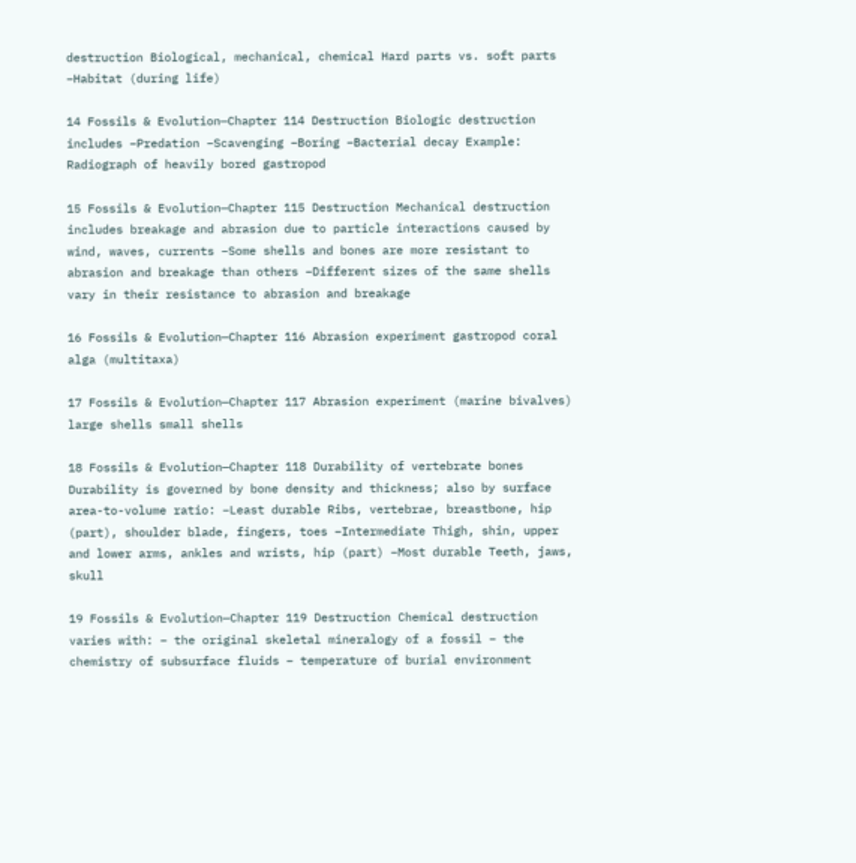destruction Biological, mechanical, chemical Hard parts vs. soft parts –Habitat (during life)

14 Fossils & Evolution—Chapter 114 Destruction Biologic destruction includes –Predation –Scavenging –Boring –Bacterial decay Example: Radiograph of heavily bored gastropod

15 Fossils & Evolution—Chapter 115 Destruction Mechanical destruction includes breakage and abrasion due to particle interactions caused by wind, waves, currents –Some shells and bones are more resistant to abrasion and breakage than others –Different sizes of the same shells vary in their resistance to abrasion and breakage

16 Fossils & Evolution—Chapter 116 Abrasion experiment gastropod coral alga (multitaxa)

17 Fossils & Evolution—Chapter 117 Abrasion experiment (marine bivalves) large shells small shells

18 Fossils & Evolution—Chapter 118 Durability of vertebrate bones Durability is governed by bone density and thickness; also by surface area-to-volume ratio: –Least durable Ribs, vertebrae, breastbone, hip (part), shoulder blade, fingers, toes –Intermediate Thigh, shin, upper and lower arms, ankles and wrists, hip (part) –Most durable Teeth, jaws, skull

19 Fossils & Evolution—Chapter 119 Destruction Chemical destruction varies with: – the original skeletal mineralogy of a fossil – the chemistry of subsurface fluids – temperature of burial environment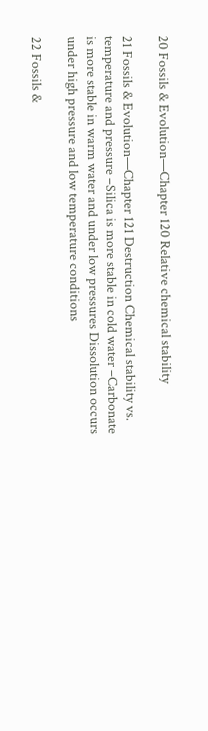20 Fossils & Evolution—Chapter 120 Relative chemical stability

21 Fossils & Evolution—Chapter 121 Destruction Chemical stability vs. temperature and pressure –Silica is more stable in cold water –Carbonate is more stable in warm water and under low pressures Dissolution occurs under high pressure and low temperature conditions

22 Fossils &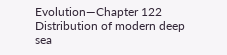Evolution—Chapter 122 Distribution of modern deep sea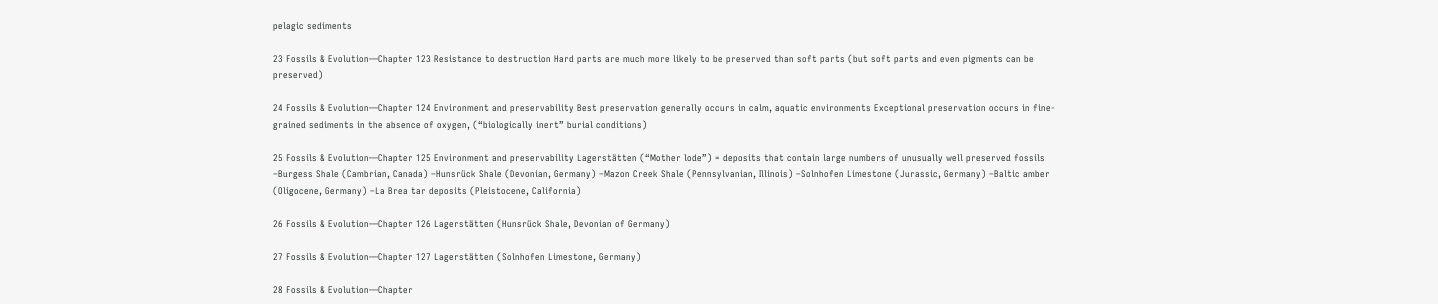pelagic sediments

23 Fossils & Evolution—Chapter 123 Resistance to destruction Hard parts are much more likely to be preserved than soft parts (but soft parts and even pigments can be preserved)

24 Fossils & Evolution—Chapter 124 Environment and preservability Best preservation generally occurs in calm, aquatic environments Exceptional preservation occurs in fine- grained sediments in the absence of oxygen, (“biologically inert” burial conditions)

25 Fossils & Evolution—Chapter 125 Environment and preservability Lagerstätten (“Mother lode”) = deposits that contain large numbers of unusually well preserved fossils –Burgess Shale (Cambrian, Canada) –Hunsrück Shale (Devonian, Germany) –Mazon Creek Shale (Pennsylvanian, Illinois) –Solnhofen Limestone (Jurassic, Germany) –Baltic amber (Oligocene, Germany) –La Brea tar deposits (Pleistocene, California)

26 Fossils & Evolution—Chapter 126 Lagerstätten (Hunsrück Shale, Devonian of Germany)

27 Fossils & Evolution—Chapter 127 Lagerstätten (Solnhofen Limestone, Germany)

28 Fossils & Evolution—Chapter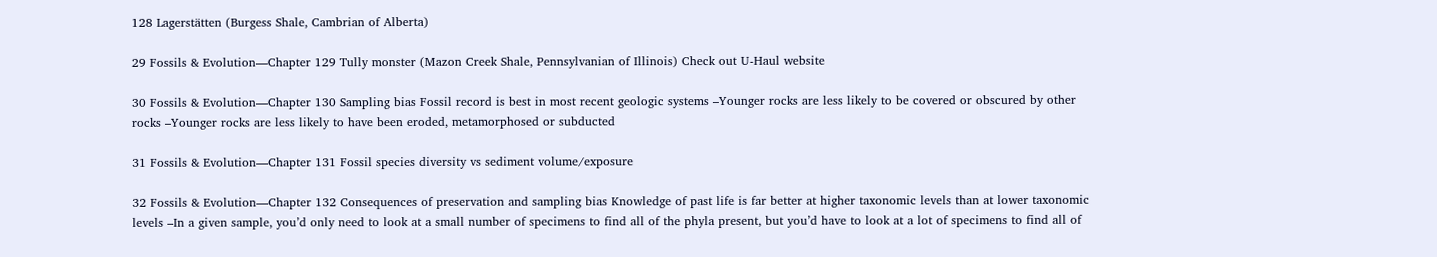128 Lagerstätten (Burgess Shale, Cambrian of Alberta)

29 Fossils & Evolution—Chapter 129 Tully monster (Mazon Creek Shale, Pennsylvanian of Illinois) Check out U-Haul website

30 Fossils & Evolution—Chapter 130 Sampling bias Fossil record is best in most recent geologic systems –Younger rocks are less likely to be covered or obscured by other rocks –Younger rocks are less likely to have been eroded, metamorphosed or subducted

31 Fossils & Evolution—Chapter 131 Fossil species diversity vs sediment volume/exposure

32 Fossils & Evolution—Chapter 132 Consequences of preservation and sampling bias Knowledge of past life is far better at higher taxonomic levels than at lower taxonomic levels –In a given sample, you’d only need to look at a small number of specimens to find all of the phyla present, but you’d have to look at a lot of specimens to find all of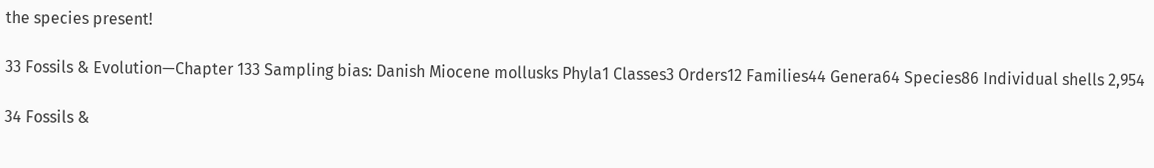the species present!

33 Fossils & Evolution—Chapter 133 Sampling bias: Danish Miocene mollusks Phyla1 Classes3 Orders12 Families44 Genera64 Species86 Individual shells 2,954

34 Fossils &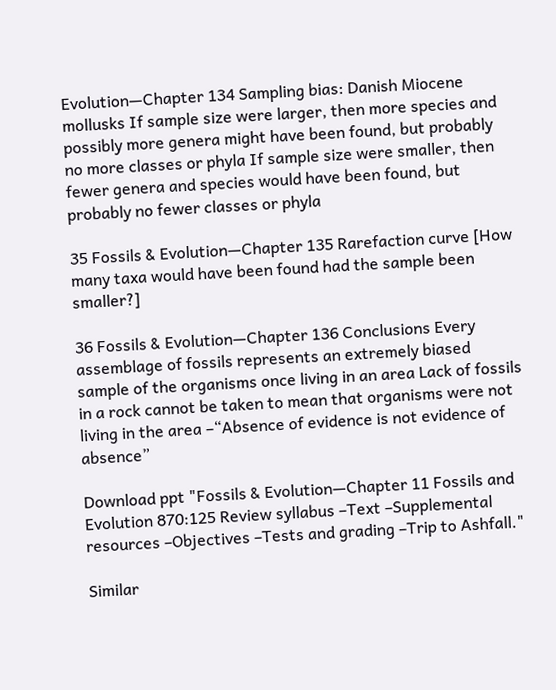Evolution—Chapter 134 Sampling bias: Danish Miocene mollusks If sample size were larger, then more species and possibly more genera might have been found, but probably no more classes or phyla If sample size were smaller, then fewer genera and species would have been found, but probably no fewer classes or phyla

35 Fossils & Evolution—Chapter 135 Rarefaction curve [How many taxa would have been found had the sample been smaller?]

36 Fossils & Evolution—Chapter 136 Conclusions Every assemblage of fossils represents an extremely biased sample of the organisms once living in an area Lack of fossils in a rock cannot be taken to mean that organisms were not living in the area –“Absence of evidence is not evidence of absence”

Download ppt "Fossils & Evolution—Chapter 11 Fossils and Evolution 870:125 Review syllabus –Text –Supplemental resources –Objectives –Tests and grading –Trip to Ashfall."

Similar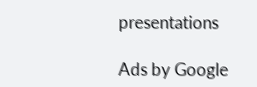presentations

Ads by Google